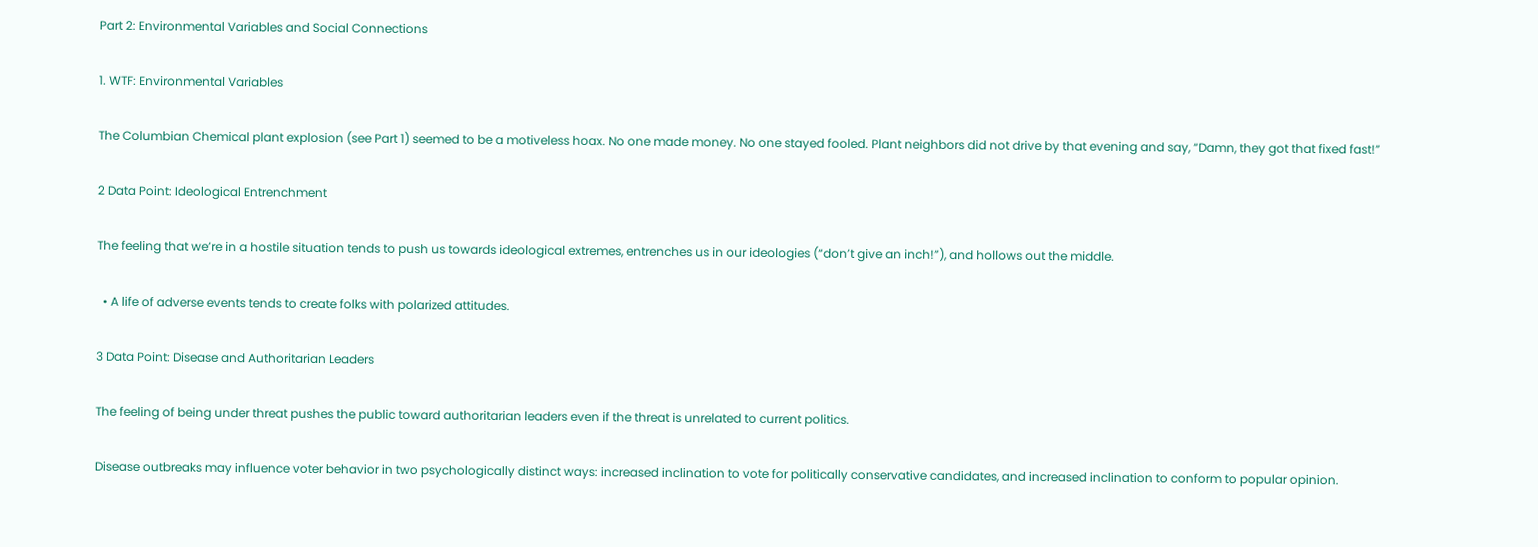Part 2: Environmental Variables and Social Connections

1. WTF: Environmental Variables

The Columbian Chemical plant explosion (see Part 1) seemed to be a motiveless hoax. No one made money. No one stayed fooled. Plant neighbors did not drive by that evening and say, “Damn, they got that fixed fast!”

2 Data Point: Ideological Entrenchment

The feeling that we’re in a hostile situation tends to push us towards ideological extremes, entrenches us in our ideologies (“don’t give an inch!”), and hollows out the middle.

  • A life of adverse events tends to create folks with polarized attitudes.

3 Data Point: Disease and Authoritarian Leaders

The feeling of being under threat pushes the public toward authoritarian leaders even if the threat is unrelated to current politics.

Disease outbreaks may influence voter behavior in two psychologically distinct ways: increased inclination to vote for politically conservative candidates, and increased inclination to conform to popular opinion.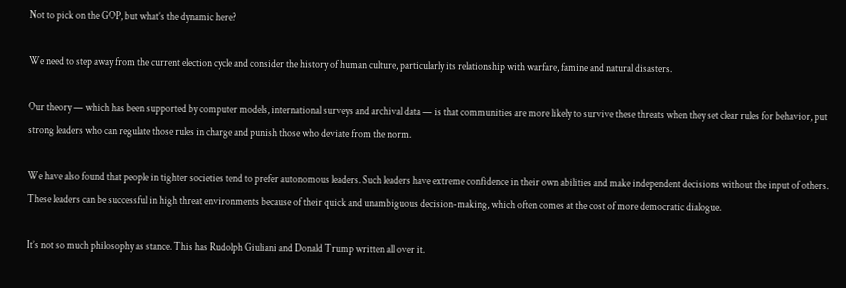Not to pick on the GOP, but what’s the dynamic here?

We need to step away from the current election cycle and consider the history of human culture, particularly its relationship with warfare, famine and natural disasters.

Our theory — which has been supported by computer models, international surveys and archival data — is that communities are more likely to survive these threats when they set clear rules for behavior, put strong leaders who can regulate those rules in charge and punish those who deviate from the norm.

We have also found that people in tighter societies tend to prefer autonomous leaders. Such leaders have extreme confidence in their own abilities and make independent decisions without the input of others. These leaders can be successful in high threat environments because of their quick and unambiguous decision-making, which often comes at the cost of more democratic dialogue.

It’s not so much philosophy as stance. This has Rudolph Giuliani and Donald Trump written all over it.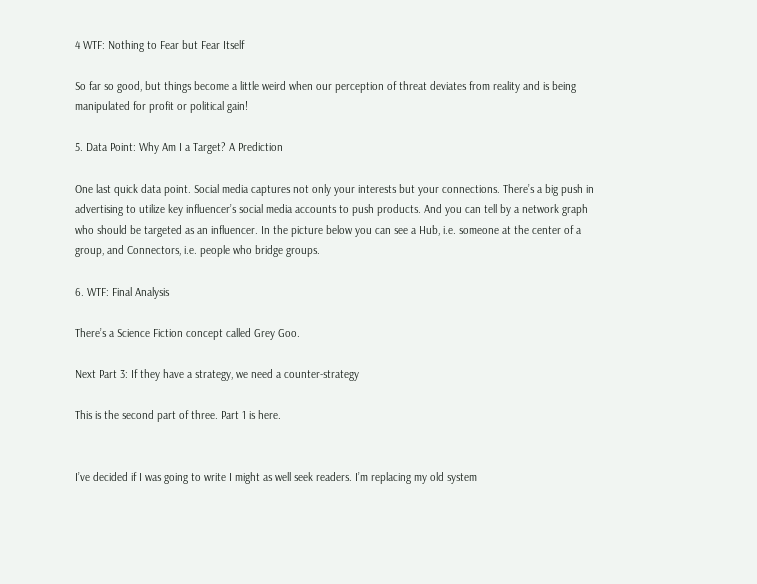4 WTF: Nothing to Fear but Fear Itself

So far so good, but things become a little weird when our perception of threat deviates from reality and is being manipulated for profit or political gain!

5. Data Point: Why Am I a Target? A Prediction

One last quick data point. Social media captures not only your interests but your connections. There’s a big push in advertising to utilize key influencer’s social media accounts to push products. And you can tell by a network graph who should be targeted as an influencer. In the picture below you can see a Hub, i.e. someone at the center of a group, and Connectors, i.e. people who bridge groups.

6. WTF: Final Analysis

There’s a Science Fiction concept called Grey Goo.

Next Part 3: If they have a strategy, we need a counter-strategy

This is the second part of three. Part 1 is here.


I’ve decided if I was going to write I might as well seek readers. I’m replacing my old system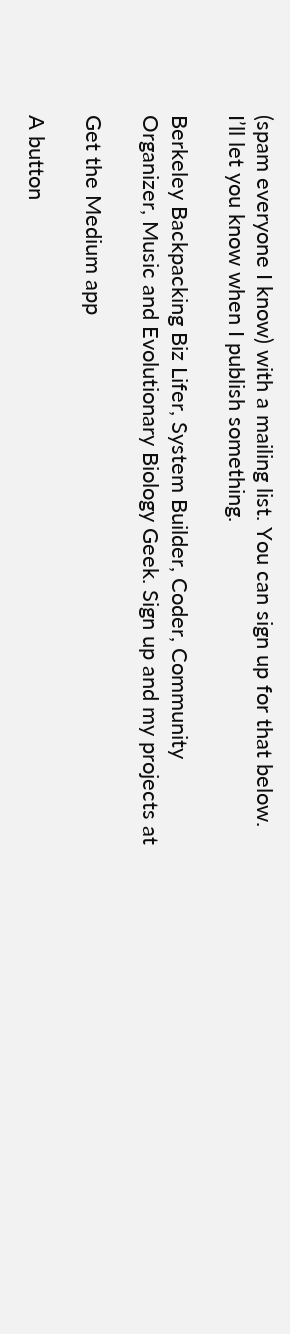(spam everyone I know) with a mailing list. You can sign up for that below. I’ll let you know when I publish something.

Berkeley Backpacking Biz Lifer, System Builder, Coder, Community Organizer, Music and Evolutionary Biology Geek. Sign up and my projects at

Get the Medium app

A button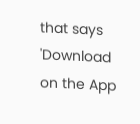that says 'Download on the App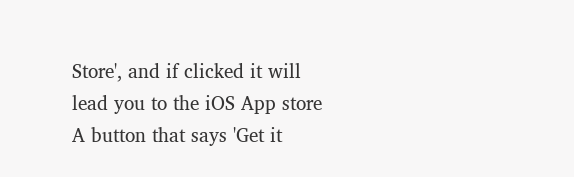Store', and if clicked it will lead you to the iOS App store
A button that says 'Get it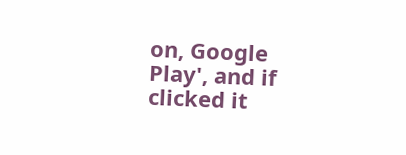on, Google Play', and if clicked it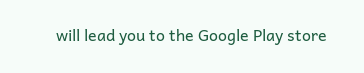will lead you to the Google Play store